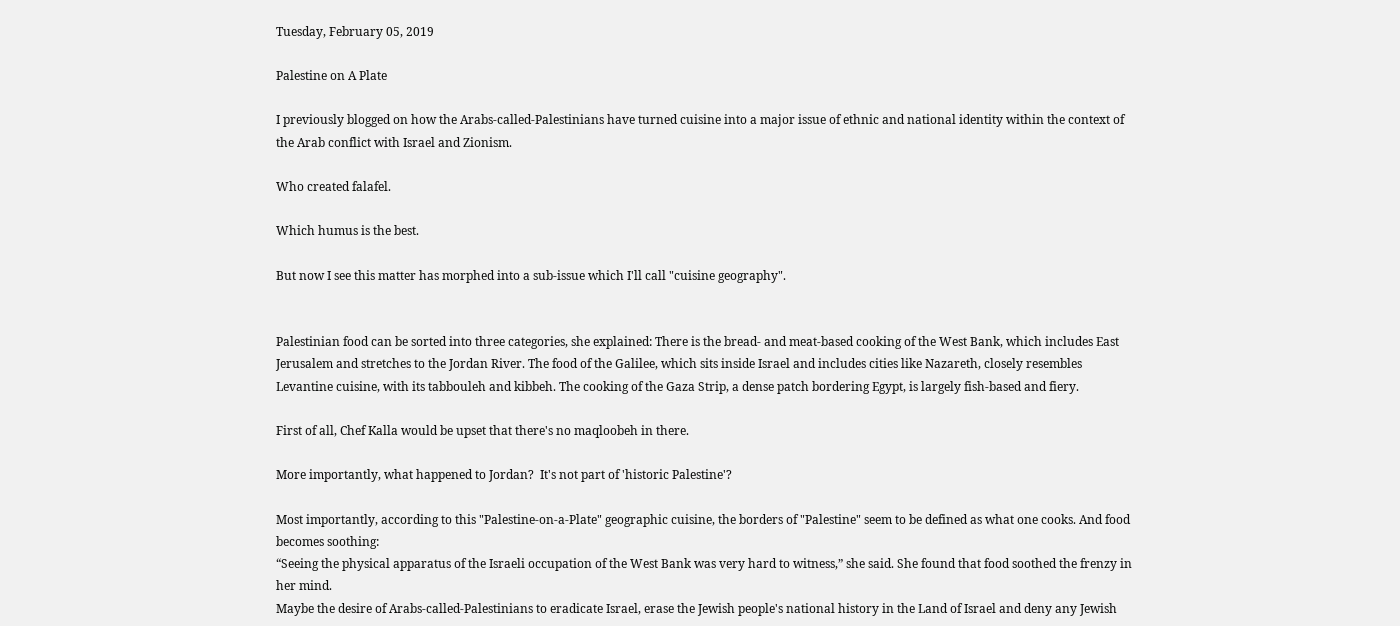Tuesday, February 05, 2019

Palestine on A Plate

I previously blogged on how the Arabs-called-Palestinians have turned cuisine into a major issue of ethnic and national identity within the context of the Arab conflict with Israel and Zionism.

Who created falafel.

Which humus is the best.

But now I see this matter has morphed into a sub-issue which I'll call "cuisine geography".


Palestinian food can be sorted into three categories, she explained: There is the bread- and meat-based cooking of the West Bank, which includes East Jerusalem and stretches to the Jordan River. The food of the Galilee, which sits inside Israel and includes cities like Nazareth, closely resembles Levantine cuisine, with its tabbouleh and kibbeh. The cooking of the Gaza Strip, a dense patch bordering Egypt, is largely fish-based and fiery.

First of all, Chef Kalla would be upset that there's no maqloobeh in there.

More importantly, what happened to Jordan?  It's not part of 'historic Palestine'?

Most importantly, according to this "Palestine-on-a-Plate" geographic cuisine, the borders of "Palestine" seem to be defined as what one cooks. And food becomes soothing:
“Seeing the physical apparatus of the Israeli occupation of the West Bank was very hard to witness,” she said. She found that food soothed the frenzy in her mind.
Maybe the desire of Arabs-called-Palestinians to eradicate Israel, erase the Jewish people's national history in the Land of Israel and deny any Jewish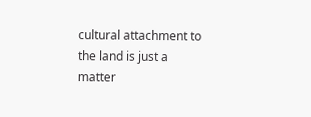cultural attachment to the land is just a matter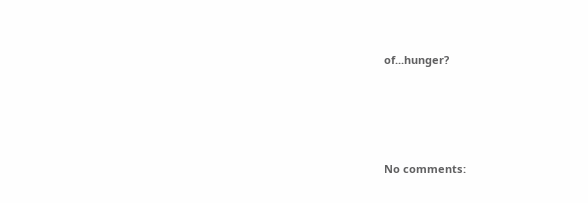of...hunger?




No comments: